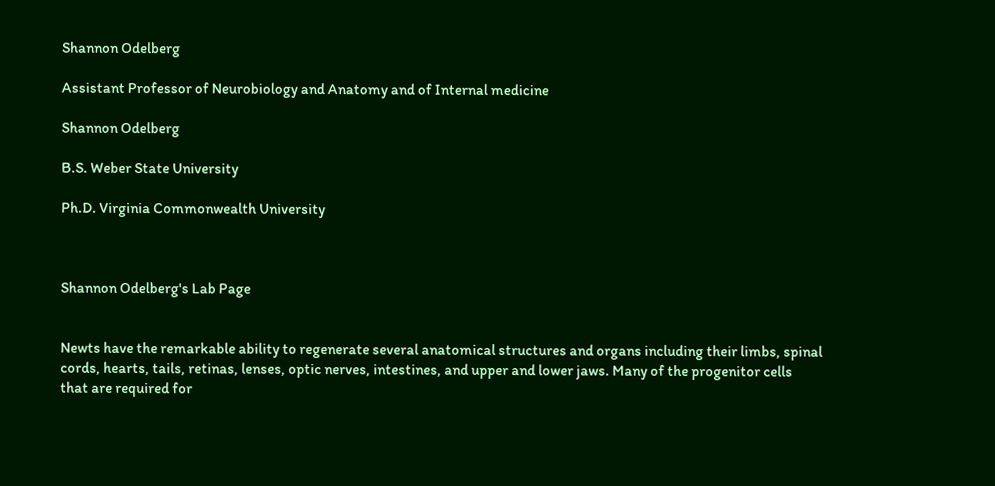Shannon Odelberg

Assistant Professor of Neurobiology and Anatomy and of Internal medicine

Shannon Odelberg

B.S. Weber State University

Ph.D. Virginia Commonwealth University



Shannon Odelberg's Lab Page


Newts have the remarkable ability to regenerate several anatomical structures and organs including their limbs, spinal cords, hearts, tails, retinas, lenses, optic nerves, intestines, and upper and lower jaws. Many of the progenitor cells that are required for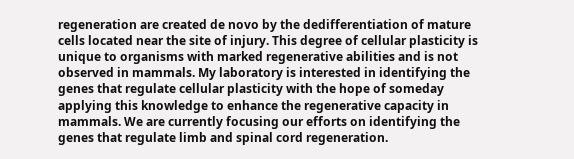regeneration are created de novo by the dedifferentiation of mature cells located near the site of injury. This degree of cellular plasticity is unique to organisms with marked regenerative abilities and is not observed in mammals. My laboratory is interested in identifying the genes that regulate cellular plasticity with the hope of someday applying this knowledge to enhance the regenerative capacity in mammals. We are currently focusing our efforts on identifying the genes that regulate limb and spinal cord regeneration.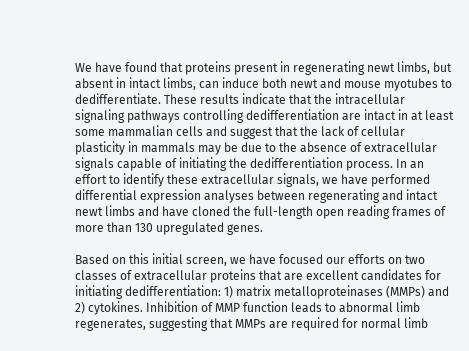We have found that proteins present in regenerating newt limbs, but absent in intact limbs, can induce both newt and mouse myotubes to dedifferentiate. These results indicate that the intracellular signaling pathways controlling dedifferentiation are intact in at least some mammalian cells and suggest that the lack of cellular plasticity in mammals may be due to the absence of extracellular signals capable of initiating the dedifferentiation process. In an effort to identify these extracellular signals, we have performed differential expression analyses between regenerating and intact newt limbs and have cloned the full-length open reading frames of more than 130 upregulated genes.

Based on this initial screen, we have focused our efforts on two classes of extracellular proteins that are excellent candidates for initiating dedifferentiation: 1) matrix metalloproteinases (MMPs) and 2) cytokines. Inhibition of MMP function leads to abnormal limb regenerates, suggesting that MMPs are required for normal limb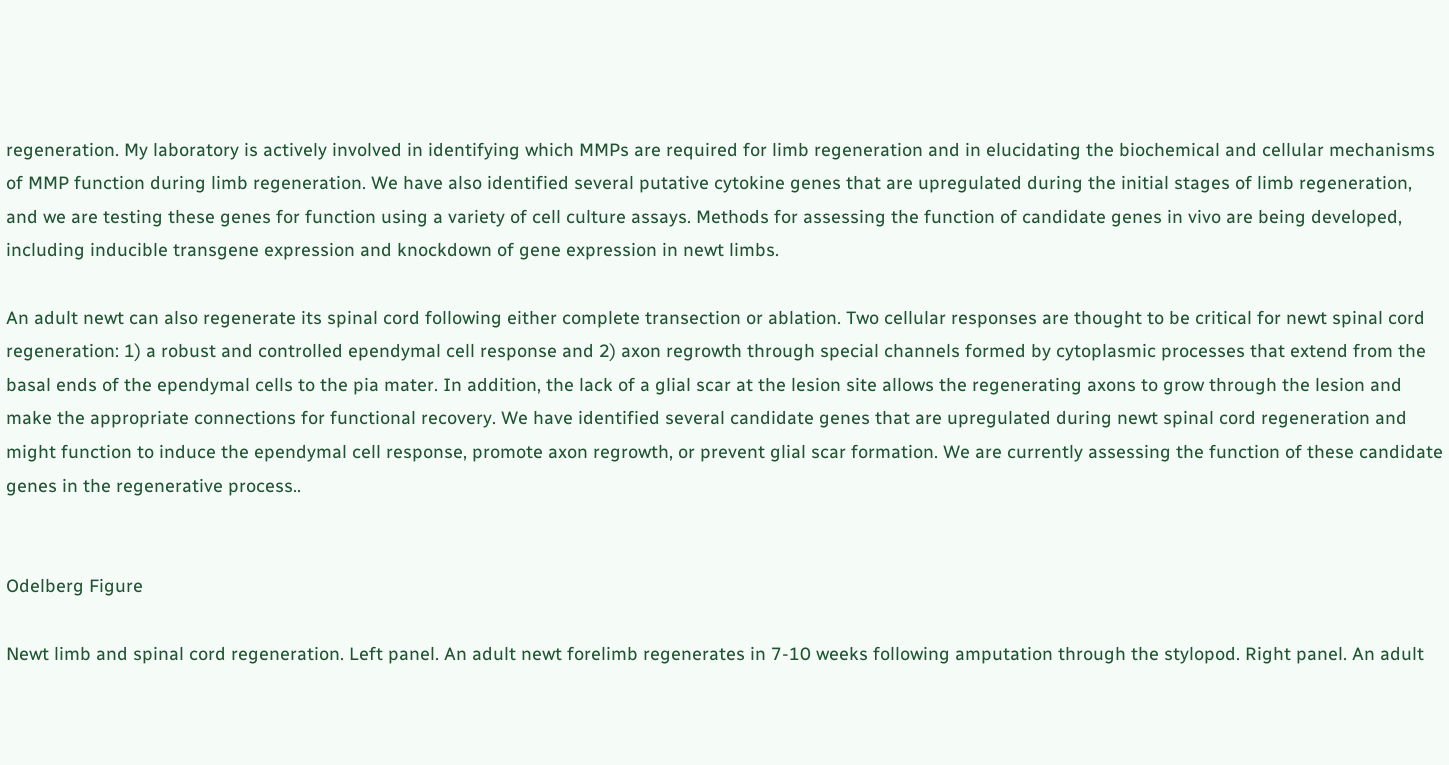regeneration. My laboratory is actively involved in identifying which MMPs are required for limb regeneration and in elucidating the biochemical and cellular mechanisms of MMP function during limb regeneration. We have also identified several putative cytokine genes that are upregulated during the initial stages of limb regeneration, and we are testing these genes for function using a variety of cell culture assays. Methods for assessing the function of candidate genes in vivo are being developed, including inducible transgene expression and knockdown of gene expression in newt limbs.

An adult newt can also regenerate its spinal cord following either complete transection or ablation. Two cellular responses are thought to be critical for newt spinal cord regeneration: 1) a robust and controlled ependymal cell response and 2) axon regrowth through special channels formed by cytoplasmic processes that extend from the basal ends of the ependymal cells to the pia mater. In addition, the lack of a glial scar at the lesion site allows the regenerating axons to grow through the lesion and make the appropriate connections for functional recovery. We have identified several candidate genes that are upregulated during newt spinal cord regeneration and might function to induce the ependymal cell response, promote axon regrowth, or prevent glial scar formation. We are currently assessing the function of these candidate genes in the regenerative process..


Odelberg Figure

Newt limb and spinal cord regeneration. Left panel. An adult newt forelimb regenerates in 7-10 weeks following amputation through the stylopod. Right panel. An adult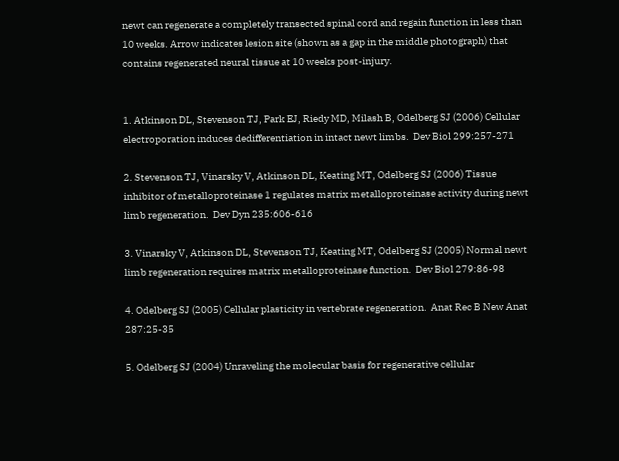newt can regenerate a completely transected spinal cord and regain function in less than 10 weeks. Arrow indicates lesion site (shown as a gap in the middle photograph) that contains regenerated neural tissue at 10 weeks post-injury.


1. Atkinson DL, Stevenson TJ, Park EJ, Riedy MD, Milash B, Odelberg SJ (2006) Cellular electroporation induces dedifferentiation in intact newt limbs.  Dev Biol 299:257-271

2. Stevenson TJ, Vinarsky V, Atkinson DL, Keating MT, Odelberg SJ (2006) Tissue inhibitor of metalloproteinase 1 regulates matrix metalloproteinase activity during newt limb regeneration.  Dev Dyn 235:606-616

3. Vinarsky V, Atkinson DL, Stevenson TJ, Keating MT, Odelberg SJ (2005) Normal newt limb regeneration requires matrix metalloproteinase function.  Dev Biol 279:86-98

4. Odelberg SJ (2005) Cellular plasticity in vertebrate regeneration.  Anat Rec B New Anat 287:25-35

5. Odelberg SJ (2004) Unraveling the molecular basis for regenerative cellular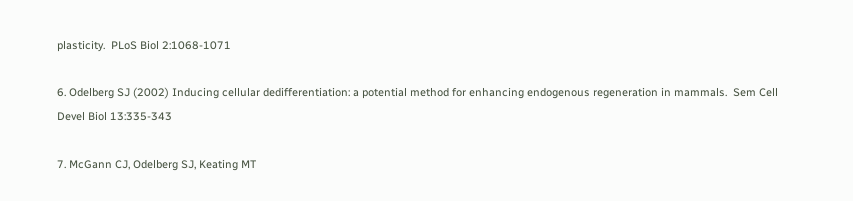plasticity.  PLoS Biol 2:1068-1071

6. Odelberg SJ (2002) Inducing cellular dedifferentiation: a potential method for enhancing endogenous regeneration in mammals.  Sem Cell Devel Biol 13:335-343

7. McGann CJ, Odelberg SJ, Keating MT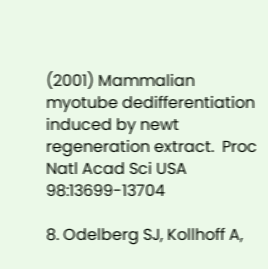(2001) Mammalian myotube dedifferentiation induced by newt regeneration extract.  Proc Natl Acad Sci USA 98:13699-13704

8. Odelberg SJ, Kollhoff A,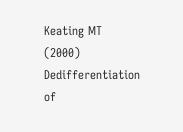Keating MT (2000) Dedifferentiation of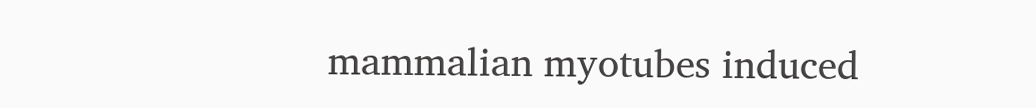mammalian myotubes induced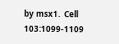by msx1.  Cell 103:1099-1109